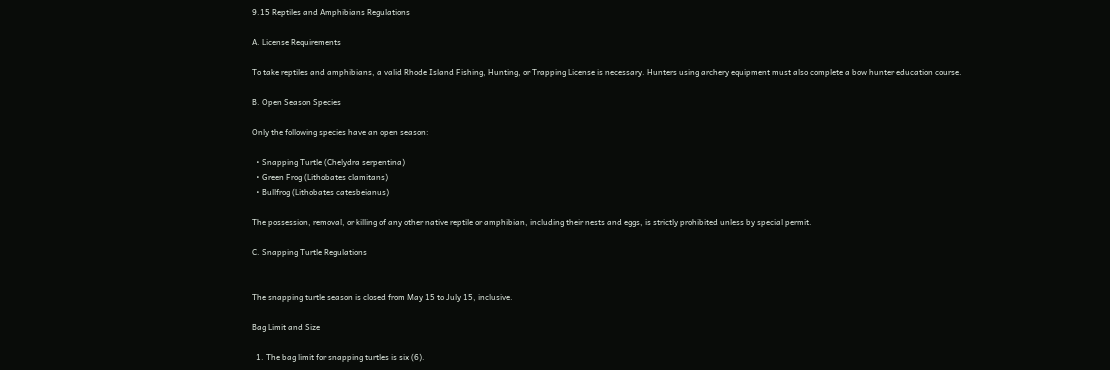9.15 Reptiles and Amphibians Regulations

A. License Requirements

To take reptiles and amphibians, a valid Rhode Island Fishing, Hunting, or Trapping License is necessary. Hunters using archery equipment must also complete a bow hunter education course.

B. Open Season Species

Only the following species have an open season:

  • Snapping Turtle (Chelydra serpentina)
  • Green Frog (Lithobates clamitans)
  • Bullfrog (Lithobates catesbeianus)

The possession, removal, or killing of any other native reptile or amphibian, including their nests and eggs, is strictly prohibited unless by special permit.

C. Snapping Turtle Regulations


The snapping turtle season is closed from May 15 to July 15, inclusive.

Bag Limit and Size

  1. The bag limit for snapping turtles is six (6).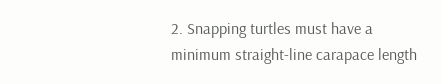2. Snapping turtles must have a minimum straight-line carapace length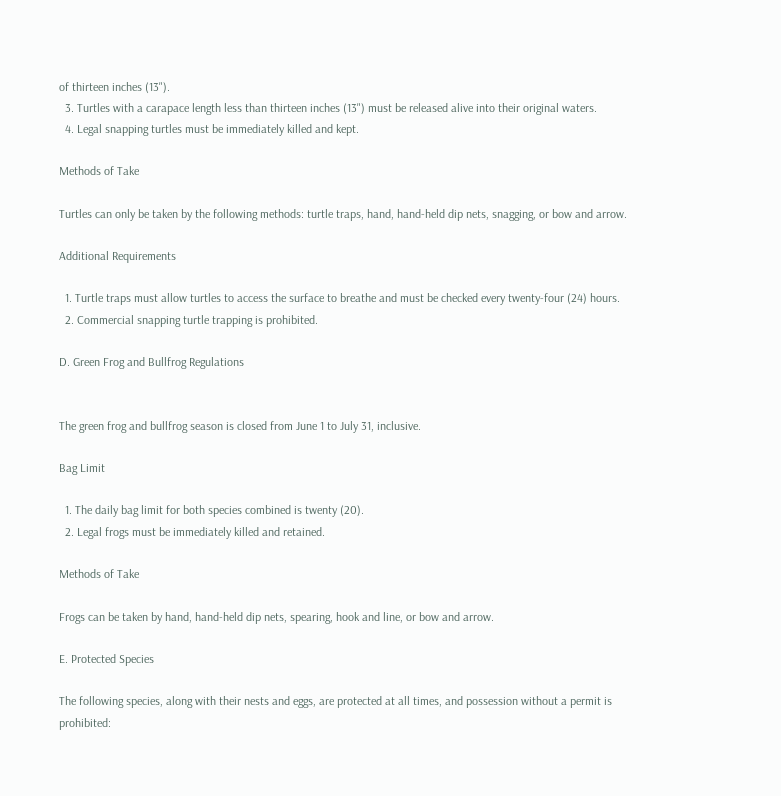of thirteen inches (13").
  3. Turtles with a carapace length less than thirteen inches (13") must be released alive into their original waters.
  4. Legal snapping turtles must be immediately killed and kept.

Methods of Take

Turtles can only be taken by the following methods: turtle traps, hand, hand-held dip nets, snagging, or bow and arrow.

Additional Requirements

  1. Turtle traps must allow turtles to access the surface to breathe and must be checked every twenty-four (24) hours.
  2. Commercial snapping turtle trapping is prohibited.

D. Green Frog and Bullfrog Regulations


The green frog and bullfrog season is closed from June 1 to July 31, inclusive.

Bag Limit

  1. The daily bag limit for both species combined is twenty (20).
  2. Legal frogs must be immediately killed and retained.

Methods of Take

Frogs can be taken by hand, hand-held dip nets, spearing, hook and line, or bow and arrow.

E. Protected Species

The following species, along with their nests and eggs, are protected at all times, and possession without a permit is prohibited: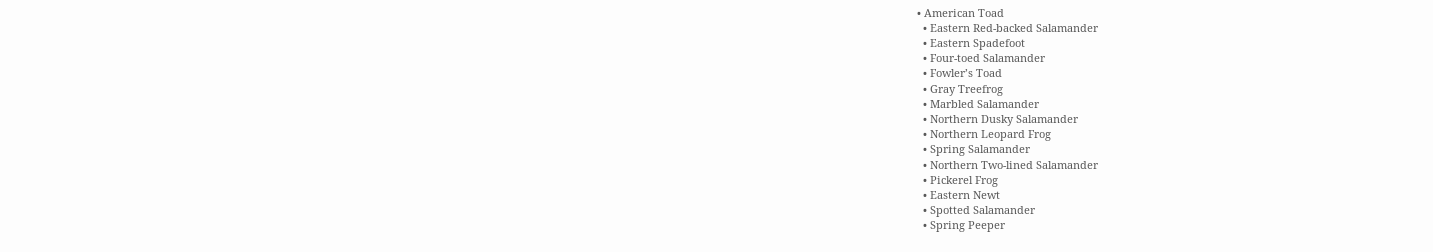• American Toad
  • Eastern Red-backed Salamander
  • Eastern Spadefoot
  • Four-toed Salamander
  • Fowler’s Toad
  • Gray Treefrog
  • Marbled Salamander
  • Northern Dusky Salamander
  • Northern Leopard Frog
  • Spring Salamander
  • Northern Two-lined Salamander
  • Pickerel Frog
  • Eastern Newt
  • Spotted Salamander
  • Spring Peeper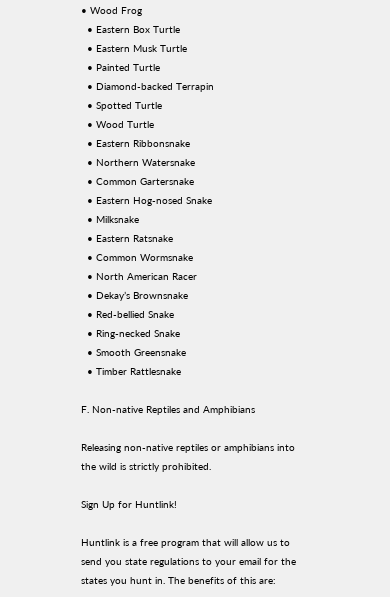• Wood Frog
  • Eastern Box Turtle
  • Eastern Musk Turtle
  • Painted Turtle
  • Diamond-backed Terrapin
  • Spotted Turtle
  • Wood Turtle
  • Eastern Ribbonsnake
  • Northern Watersnake
  • Common Gartersnake
  • Eastern Hog-nosed Snake
  • Milksnake
  • Eastern Ratsnake
  • Common Wormsnake
  • North American Racer
  • Dekay’s Brownsnake
  • Red-bellied Snake
  • Ring-necked Snake
  • Smooth Greensnake
  • Timber Rattlesnake

F. Non-native Reptiles and Amphibians

Releasing non-native reptiles or amphibians into the wild is strictly prohibited.

Sign Up for Huntlink!

Huntlink is a free program that will allow us to send you state regulations to your email for the states you hunt in. The benefits of this are: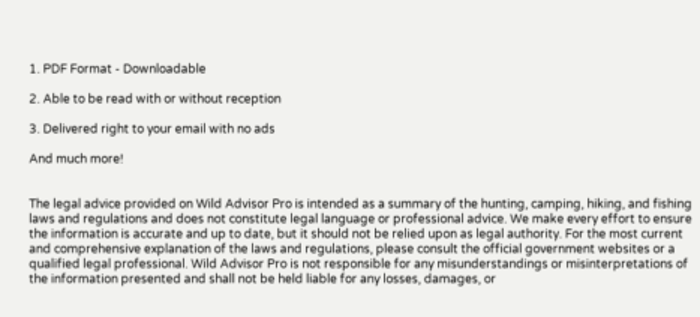1. PDF Format - Downloadable

2. Able to be read with or without reception

3. Delivered right to your email with no ads

And much more!


The legal advice provided on Wild Advisor Pro is intended as a summary of the hunting, camping, hiking, and fishing laws and regulations and does not constitute legal language or professional advice. We make every effort to ensure the information is accurate and up to date, but it should not be relied upon as legal authority. For the most current and comprehensive explanation of the laws and regulations, please consult the official government websites or a qualified legal professional. Wild Advisor Pro is not responsible for any misunderstandings or misinterpretations of the information presented and shall not be held liable for any losses, damages, or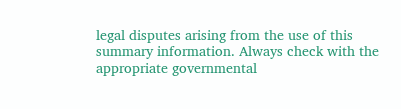legal disputes arising from the use of this summary information. Always check with the appropriate governmental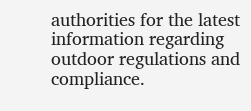authorities for the latest information regarding outdoor regulations and compliance.